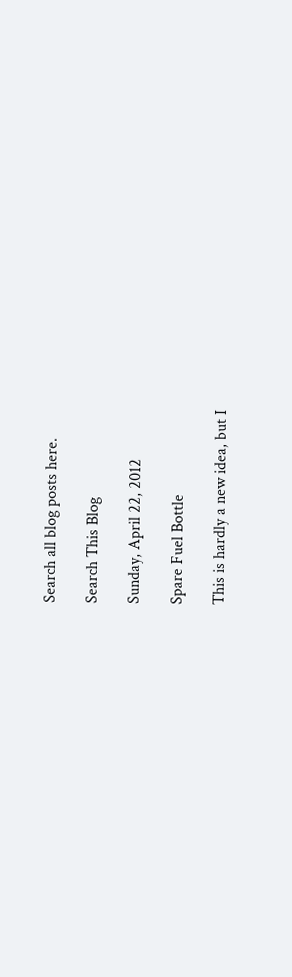Search all blog posts here.

Search This Blog

Sunday, April 22, 2012

Spare Fuel Bottle

This is hardly a new idea, but I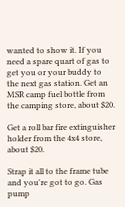wanted to show it. If you need a spare quart of gas to get you or your buddy to the next gas station. Get an MSR camp fuel bottle from the camping store, about $20.

Get a roll bar fire extinguisher holder from the 4x4 store, about $20.

Strap it all to the frame tube and you're got to go. Gas pump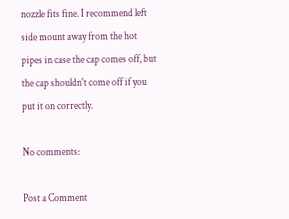nozzle fits fine. I recommend left side mount away from the hot pipes in case the cap comes off, but the cap shouldn't come off if you put it on correctly.

No comments:

Post a Comment